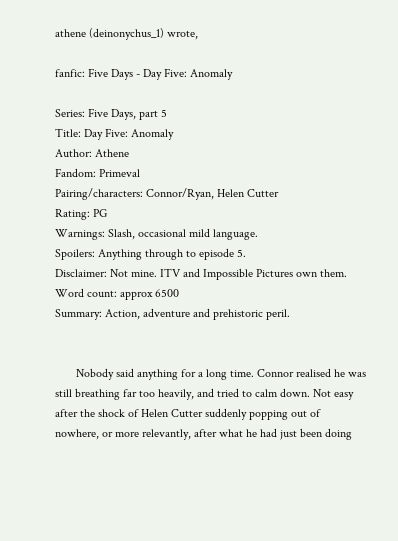athene (deinonychus_1) wrote,

fanfic: Five Days - Day Five: Anomaly

Series: Five Days, part 5
Title: Day Five: Anomaly
Author: Athene
Fandom: Primeval
Pairing/characters: Connor/Ryan, Helen Cutter
Rating: PG
Warnings: Slash, occasional mild language.
Spoilers: Anything through to episode 5.
Disclaimer: Not mine. ITV and Impossible Pictures own them.
Word count: approx 6500
Summary: Action, adventure and prehistoric peril.


       Nobody said anything for a long time. Connor realised he was still breathing far too heavily, and tried to calm down. Not easy after the shock of Helen Cutter suddenly popping out of nowhere, or more relevantly, after what he had just been doing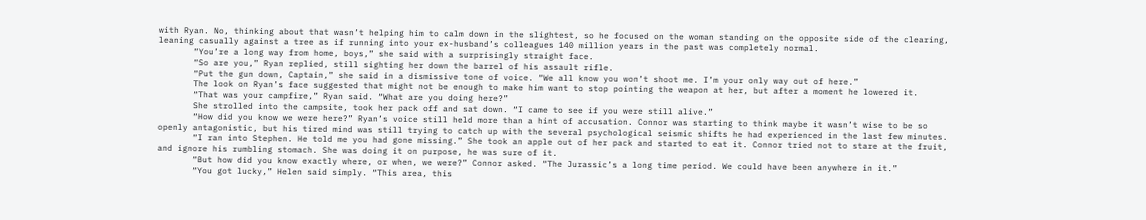with Ryan. No, thinking about that wasn’t helping him to calm down in the slightest, so he focused on the woman standing on the opposite side of the clearing, leaning casually against a tree as if running into your ex-husband’s colleagues 140 million years in the past was completely normal.
       “You’re a long way from home, boys,” she said with a surprisingly straight face.
       “So are you,” Ryan replied, still sighting her down the barrel of his assault rifle.
       “Put the gun down, Captain,” she said in a dismissive tone of voice. “We all know you won’t shoot me. I’m your only way out of here.”
       The look on Ryan’s face suggested that might not be enough to make him want to stop pointing the weapon at her, but after a moment he lowered it.
       “That was your campfire,” Ryan said. “What are you doing here?”
       She strolled into the campsite, took her pack off and sat down. “I came to see if you were still alive.”
       “How did you know we were here?” Ryan’s voice still held more than a hint of accusation. Connor was starting to think maybe it wasn’t wise to be so openly antagonistic, but his tired mind was still trying to catch up with the several psychological seismic shifts he had experienced in the last few minutes.
       “I ran into Stephen. He told me you had gone missing.” She took an apple out of her pack and started to eat it. Connor tried not to stare at the fruit, and ignore his rumbling stomach. She was doing it on purpose, he was sure of it.
       “But how did you know exactly where, or when, we were?” Connor asked. “The Jurassic’s a long time period. We could have been anywhere in it.”
       “You got lucky,” Helen said simply. “This area, this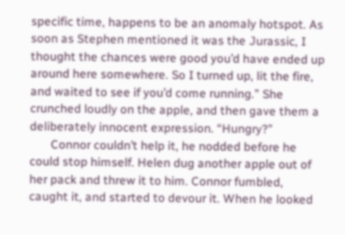specific time, happens to be an anomaly hotspot. As soon as Stephen mentioned it was the Jurassic, I thought the chances were good you’d have ended up around here somewhere. So I turned up, lit the fire, and waited to see if you’d come running.” She crunched loudly on the apple, and then gave them a deliberately innocent expression. “Hungry?”
       Connor couldn’t help it, he nodded before he could stop himself. Helen dug another apple out of her pack and threw it to him. Connor fumbled, caught it, and started to devour it. When he looked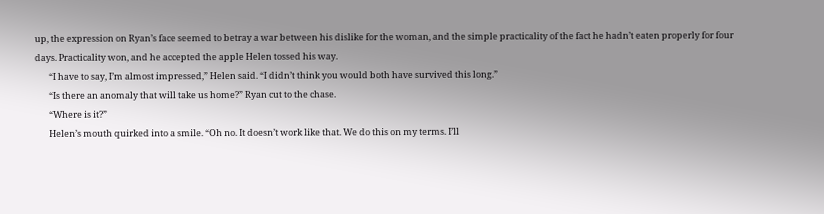up, the expression on Ryan’s face seemed to betray a war between his dislike for the woman, and the simple practicality of the fact he hadn’t eaten properly for four days. Practicality won, and he accepted the apple Helen tossed his way.
       “I have to say, I’m almost impressed,” Helen said. “I didn’t think you would both have survived this long.”
       “Is there an anomaly that will take us home?” Ryan cut to the chase.
       “Where is it?”
       Helen’s mouth quirked into a smile. “Oh no. It doesn’t work like that. We do this on my terms. I’ll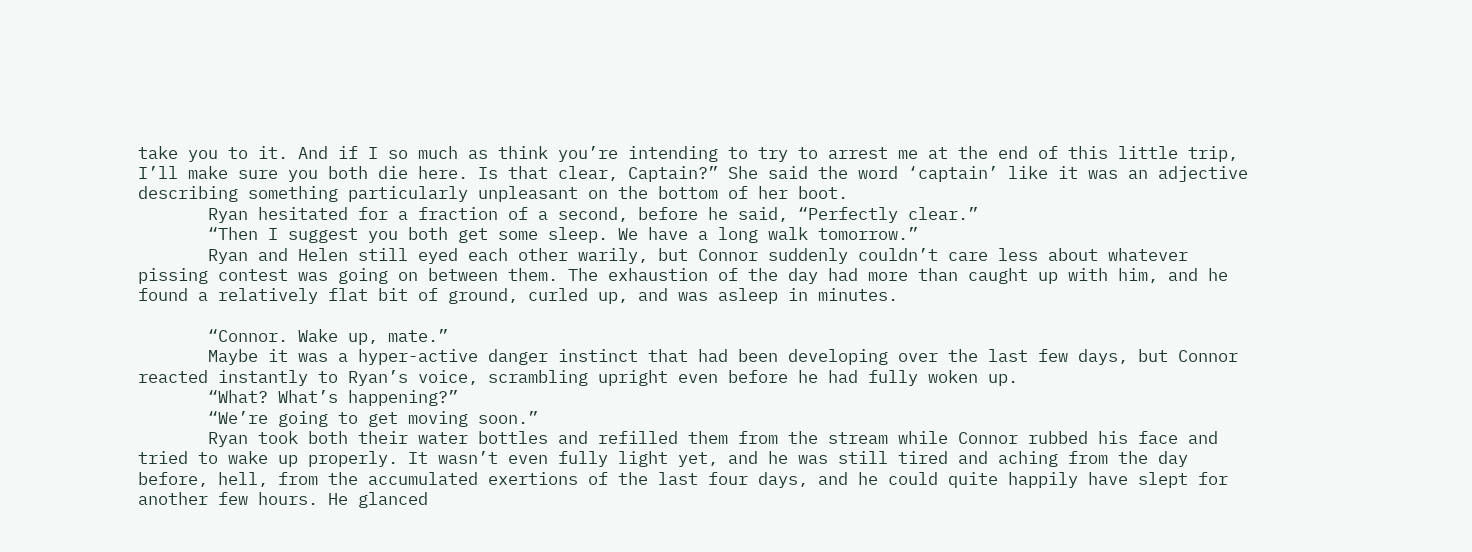take you to it. And if I so much as think you’re intending to try to arrest me at the end of this little trip, I’ll make sure you both die here. Is that clear, Captain?” She said the word ‘captain’ like it was an adjective describing something particularly unpleasant on the bottom of her boot.
       Ryan hesitated for a fraction of a second, before he said, “Perfectly clear.”
       “Then I suggest you both get some sleep. We have a long walk tomorrow.”
       Ryan and Helen still eyed each other warily, but Connor suddenly couldn’t care less about whatever pissing contest was going on between them. The exhaustion of the day had more than caught up with him, and he found a relatively flat bit of ground, curled up, and was asleep in minutes.

       “Connor. Wake up, mate.”
       Maybe it was a hyper-active danger instinct that had been developing over the last few days, but Connor reacted instantly to Ryan’s voice, scrambling upright even before he had fully woken up.
       “What? What’s happening?”
       “We’re going to get moving soon.”
       Ryan took both their water bottles and refilled them from the stream while Connor rubbed his face and tried to wake up properly. It wasn’t even fully light yet, and he was still tired and aching from the day before, hell, from the accumulated exertions of the last four days, and he could quite happily have slept for another few hours. He glanced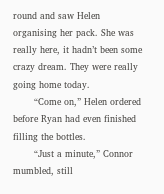round and saw Helen organising her pack. She was really here, it hadn’t been some crazy dream. They were really going home today.
       “Come on,” Helen ordered before Ryan had even finished filling the bottles.
       “Just a minute,” Connor mumbled, still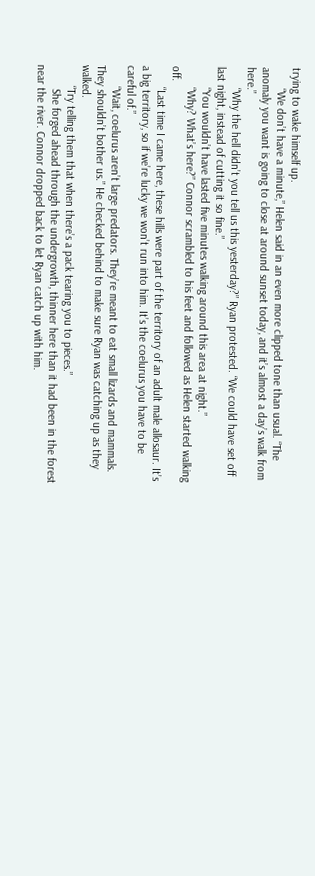trying to wake himself up.
       “We don’t have a minute,” Helen said in an even more clipped tone than usual. “The anomaly you want is going to close at around sunset today, and it’s almost a day’s walk from here.”
       “Why the hell didn’t you tell us this yesterday?” Ryan protested. “We could have set off last night, instead of cutting it so fine.”
       “You wouldn’t have lasted five minutes walking around this area at night.”
       “Why? What’s here?” Connor scrambled to his feet and followed as Helen started walking off.
       “Last time I came here, these hills were part of the territory of an adult male allosaur. It’s a big territory, so if we’re lucky we won’t run into him. It’s the coelurus you have to be careful of.”
       “Wait, coelurus aren’t large predators. They’re meant to eat small lizards and mammals. They shouldn’t bother us.” He checked behind to make sure Ryan was catching up as they walked.
       “Try telling them that when there’s a pack tearing you to pieces.”
        She forged ahead through the undergrowth, thinner here than it had been in the forest near the river. Connor dropped back to let Ryan catch up with him.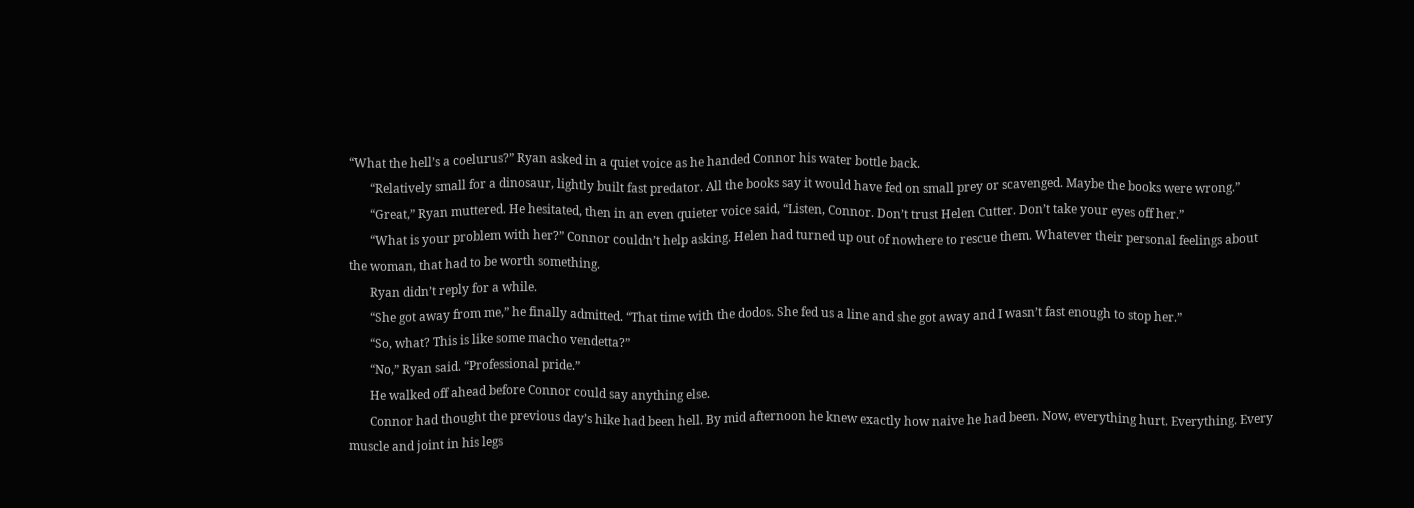“What the hell’s a coelurus?” Ryan asked in a quiet voice as he handed Connor his water bottle back.
       “Relatively small for a dinosaur, lightly built fast predator. All the books say it would have fed on small prey or scavenged. Maybe the books were wrong.”
       “Great,” Ryan muttered. He hesitated, then in an even quieter voice said, “Listen, Connor. Don’t trust Helen Cutter. Don’t take your eyes off her.”
       “What is your problem with her?” Connor couldn’t help asking. Helen had turned up out of nowhere to rescue them. Whatever their personal feelings about the woman, that had to be worth something.
       Ryan didn’t reply for a while.
       “She got away from me,” he finally admitted. “That time with the dodos. She fed us a line and she got away and I wasn’t fast enough to stop her.”
       “So, what? This is like some macho vendetta?”
       “No,” Ryan said. “Professional pride.”
       He walked off ahead before Connor could say anything else.
       Connor had thought the previous day’s hike had been hell. By mid afternoon he knew exactly how naive he had been. Now, everything hurt. Everything. Every muscle and joint in his legs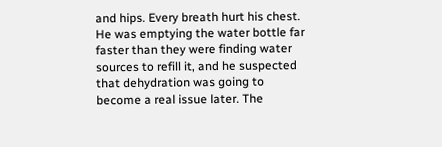and hips. Every breath hurt his chest. He was emptying the water bottle far faster than they were finding water sources to refill it, and he suspected that dehydration was going to become a real issue later. The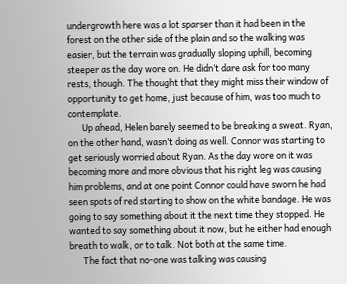undergrowth here was a lot sparser than it had been in the forest on the other side of the plain and so the walking was easier, but the terrain was gradually sloping uphill, becoming steeper as the day wore on. He didn’t dare ask for too many rests, though. The thought that they might miss their window of opportunity to get home, just because of him, was too much to contemplate.
       Up ahead, Helen barely seemed to be breaking a sweat. Ryan, on the other hand, wasn’t doing as well. Connor was starting to get seriously worried about Ryan. As the day wore on it was becoming more and more obvious that his right leg was causing him problems, and at one point Connor could have sworn he had seen spots of red starting to show on the white bandage. He was going to say something about it the next time they stopped. He wanted to say something about it now, but he either had enough breath to walk, or to talk. Not both at the same time.
       The fact that no-one was talking was causing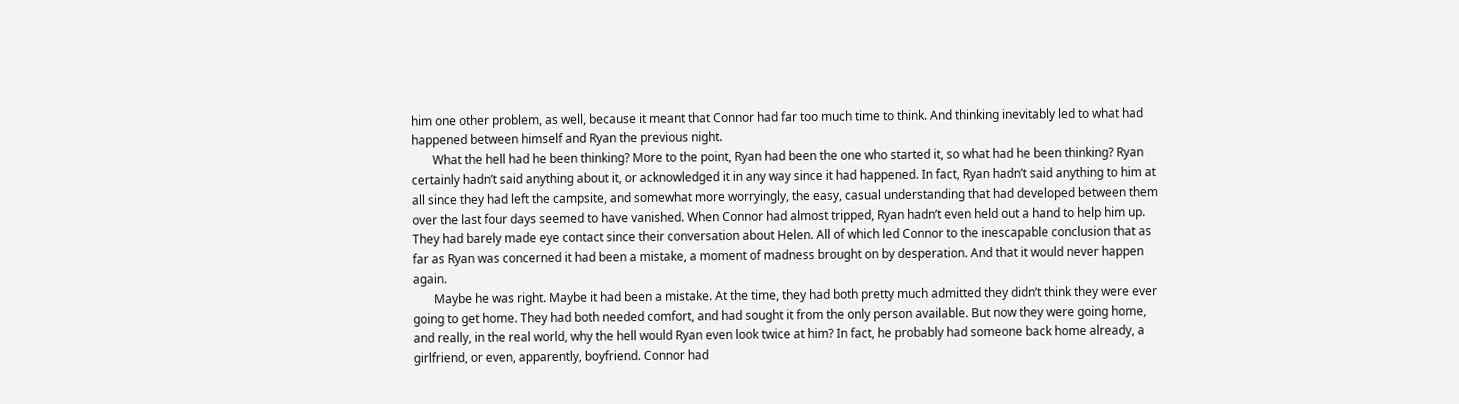him one other problem, as well, because it meant that Connor had far too much time to think. And thinking inevitably led to what had happened between himself and Ryan the previous night.
       What the hell had he been thinking? More to the point, Ryan had been the one who started it, so what had he been thinking? Ryan certainly hadn’t said anything about it, or acknowledged it in any way since it had happened. In fact, Ryan hadn’t said anything to him at all since they had left the campsite, and somewhat more worryingly, the easy, casual understanding that had developed between them over the last four days seemed to have vanished. When Connor had almost tripped, Ryan hadn’t even held out a hand to help him up. They had barely made eye contact since their conversation about Helen. All of which led Connor to the inescapable conclusion that as far as Ryan was concerned it had been a mistake, a moment of madness brought on by desperation. And that it would never happen again.
       Maybe he was right. Maybe it had been a mistake. At the time, they had both pretty much admitted they didn’t think they were ever going to get home. They had both needed comfort, and had sought it from the only person available. But now they were going home, and really, in the real world, why the hell would Ryan even look twice at him? In fact, he probably had someone back home already, a girlfriend, or even, apparently, boyfriend. Connor had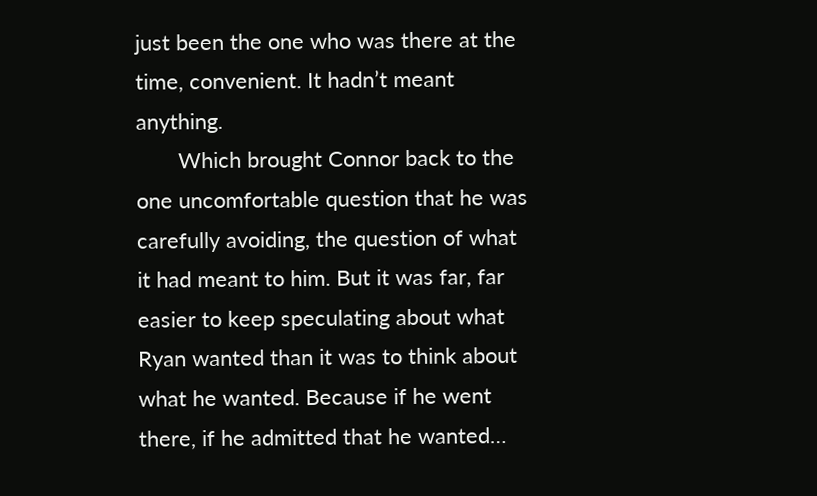just been the one who was there at the time, convenient. It hadn’t meant anything.
       Which brought Connor back to the one uncomfortable question that he was carefully avoiding, the question of what it had meant to him. But it was far, far easier to keep speculating about what Ryan wanted than it was to think about what he wanted. Because if he went there, if he admitted that he wanted…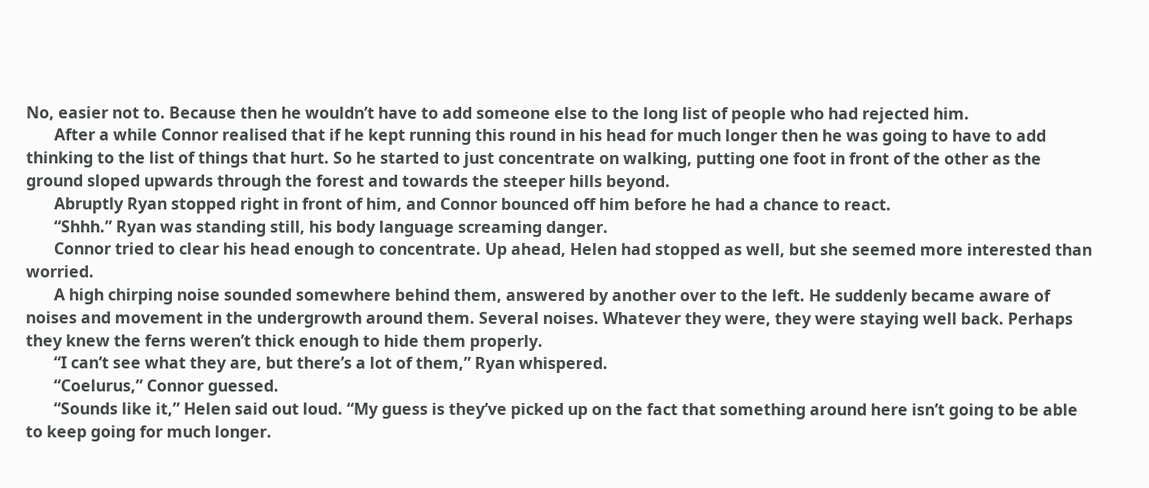No, easier not to. Because then he wouldn’t have to add someone else to the long list of people who had rejected him.
       After a while Connor realised that if he kept running this round in his head for much longer then he was going to have to add thinking to the list of things that hurt. So he started to just concentrate on walking, putting one foot in front of the other as the ground sloped upwards through the forest and towards the steeper hills beyond.
       Abruptly Ryan stopped right in front of him, and Connor bounced off him before he had a chance to react.
       “Shhh.” Ryan was standing still, his body language screaming danger.
       Connor tried to clear his head enough to concentrate. Up ahead, Helen had stopped as well, but she seemed more interested than worried.
       A high chirping noise sounded somewhere behind them, answered by another over to the left. He suddenly became aware of noises and movement in the undergrowth around them. Several noises. Whatever they were, they were staying well back. Perhaps they knew the ferns weren’t thick enough to hide them properly.
       “I can’t see what they are, but there’s a lot of them,” Ryan whispered.
       “Coelurus,” Connor guessed.
       “Sounds like it,” Helen said out loud. “My guess is they’ve picked up on the fact that something around here isn’t going to be able to keep going for much longer.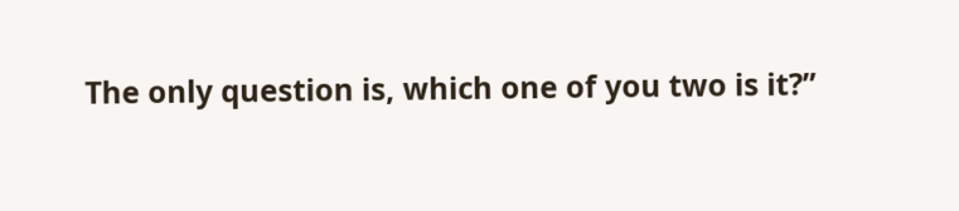The only question is, which one of you two is it?”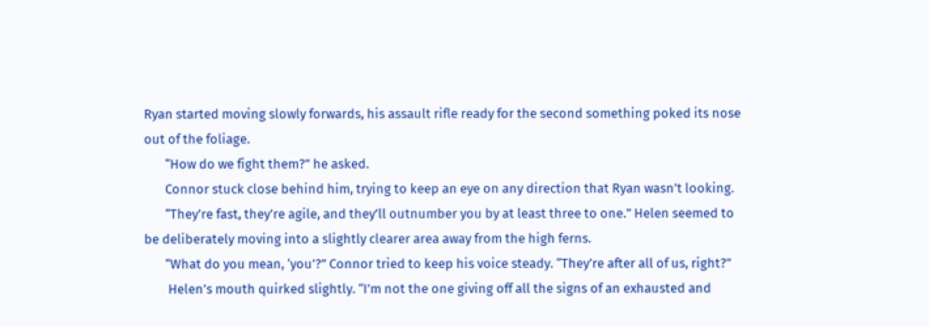Ryan started moving slowly forwards, his assault rifle ready for the second something poked its nose out of the foliage.
       “How do we fight them?” he asked.
       Connor stuck close behind him, trying to keep an eye on any direction that Ryan wasn’t looking.
       “They’re fast, they’re agile, and they’ll outnumber you by at least three to one.” Helen seemed to be deliberately moving into a slightly clearer area away from the high ferns.
       “What do you mean, ‘you’?” Connor tried to keep his voice steady. “They’re after all of us, right?”
        Helen’s mouth quirked slightly. “I’m not the one giving off all the signs of an exhausted and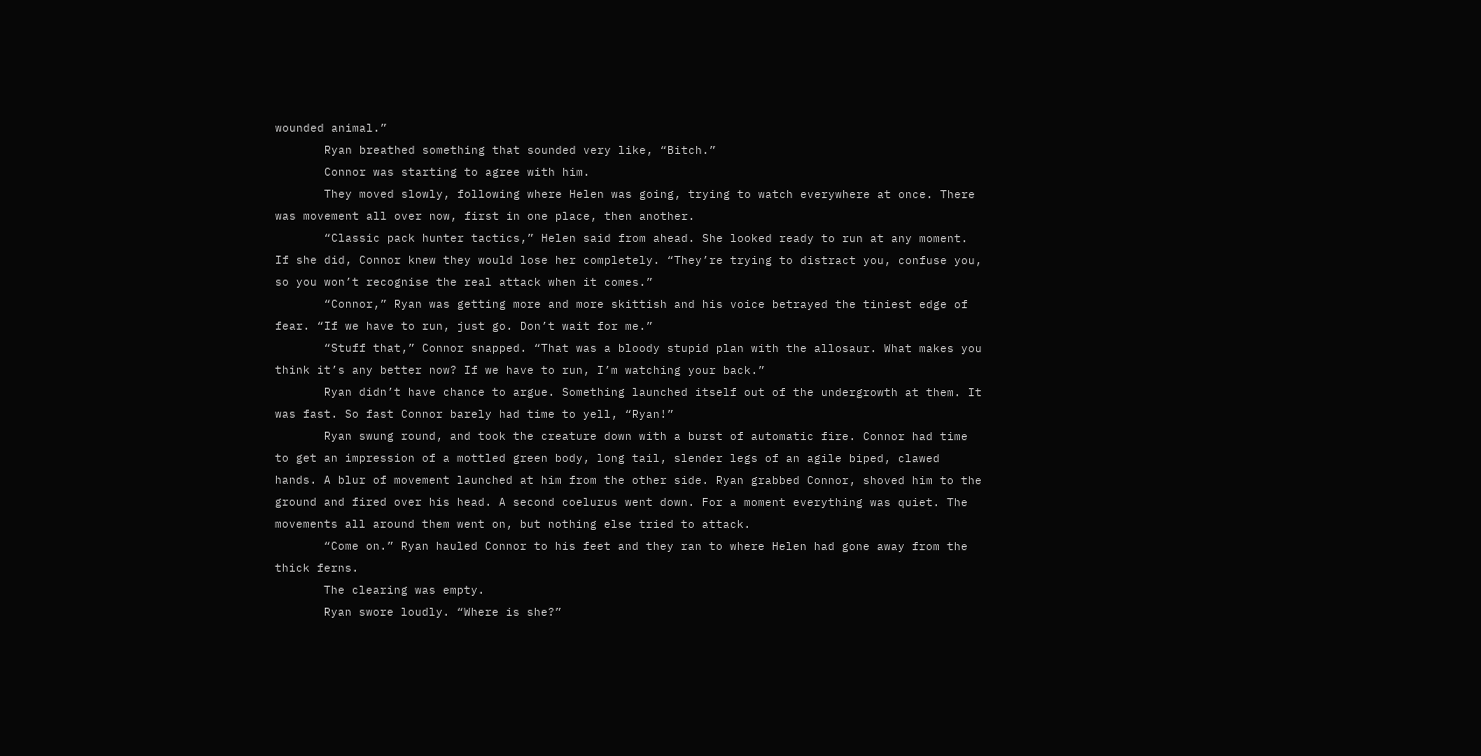wounded animal.”
       Ryan breathed something that sounded very like, “Bitch.”
       Connor was starting to agree with him.
       They moved slowly, following where Helen was going, trying to watch everywhere at once. There was movement all over now, first in one place, then another.
       “Classic pack hunter tactics,” Helen said from ahead. She looked ready to run at any moment. If she did, Connor knew they would lose her completely. “They’re trying to distract you, confuse you, so you won’t recognise the real attack when it comes.”
       “Connor,” Ryan was getting more and more skittish and his voice betrayed the tiniest edge of fear. “If we have to run, just go. Don’t wait for me.”
       “Stuff that,” Connor snapped. “That was a bloody stupid plan with the allosaur. What makes you think it’s any better now? If we have to run, I’m watching your back.”
       Ryan didn’t have chance to argue. Something launched itself out of the undergrowth at them. It was fast. So fast Connor barely had time to yell, “Ryan!”
       Ryan swung round, and took the creature down with a burst of automatic fire. Connor had time to get an impression of a mottled green body, long tail, slender legs of an agile biped, clawed hands. A blur of movement launched at him from the other side. Ryan grabbed Connor, shoved him to the ground and fired over his head. A second coelurus went down. For a moment everything was quiet. The movements all around them went on, but nothing else tried to attack.
       “Come on.” Ryan hauled Connor to his feet and they ran to where Helen had gone away from the thick ferns.
       The clearing was empty.
       Ryan swore loudly. “Where is she?”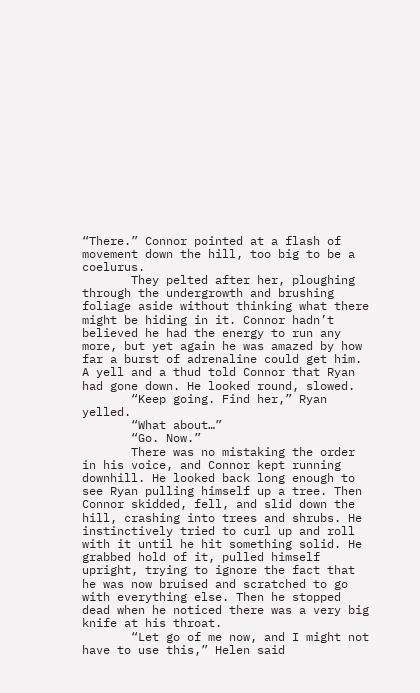“There.” Connor pointed at a flash of movement down the hill, too big to be a coelurus.
       They pelted after her, ploughing through the undergrowth and brushing foliage aside without thinking what there might be hiding in it. Connor hadn’t believed he had the energy to run any more, but yet again he was amazed by how far a burst of adrenaline could get him. A yell and a thud told Connor that Ryan had gone down. He looked round, slowed.
       “Keep going. Find her,” Ryan yelled.
       “What about…”
       “Go. Now.”
       There was no mistaking the order in his voice, and Connor kept running downhill. He looked back long enough to see Ryan pulling himself up a tree. Then Connor skidded, fell, and slid down the hill, crashing into trees and shrubs. He instinctively tried to curl up and roll with it until he hit something solid. He grabbed hold of it, pulled himself upright, trying to ignore the fact that he was now bruised and scratched to go with everything else. Then he stopped dead when he noticed there was a very big knife at his throat.
       “Let go of me now, and I might not have to use this,” Helen said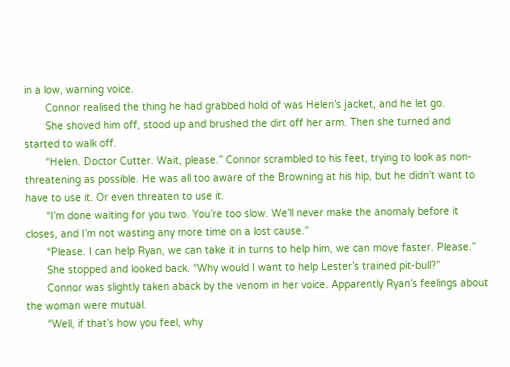in a low, warning voice.
       Connor realised the thing he had grabbed hold of was Helen’s jacket, and he let go.
       She shoved him off, stood up and brushed the dirt off her arm. Then she turned and started to walk off.
       “Helen. Doctor Cutter. Wait, please.” Connor scrambled to his feet, trying to look as non-threatening as possible. He was all too aware of the Browning at his hip, but he didn’t want to have to use it. Or even threaten to use it.
       “I’m done waiting for you two. You’re too slow. We’ll never make the anomaly before it closes, and I’m not wasting any more time on a lost cause.”
       “Please. I can help Ryan, we can take it in turns to help him, we can move faster. Please.”
       She stopped and looked back. “Why would I want to help Lester’s trained pit-bull?”
       Connor was slightly taken aback by the venom in her voice. Apparently Ryan’s feelings about the woman were mutual.
       “Well, if that’s how you feel, why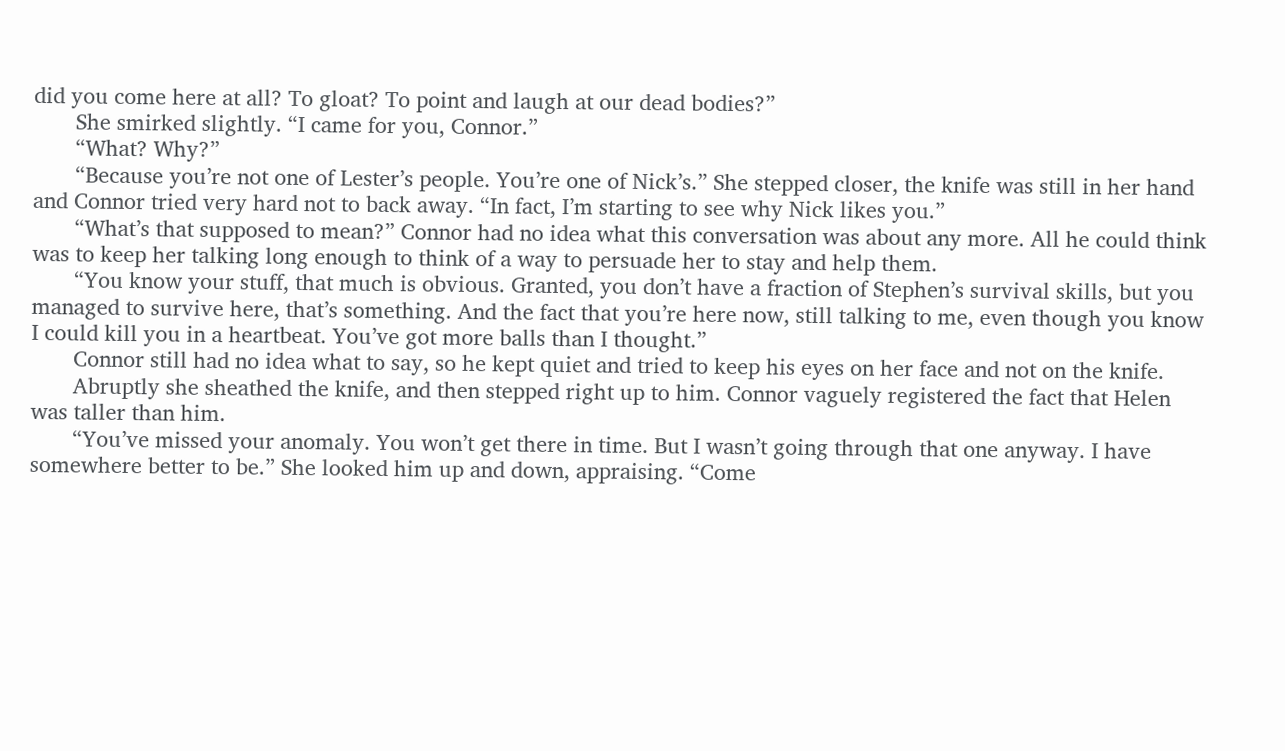did you come here at all? To gloat? To point and laugh at our dead bodies?”
       She smirked slightly. “I came for you, Connor.”
       “What? Why?”
       “Because you’re not one of Lester’s people. You’re one of Nick’s.” She stepped closer, the knife was still in her hand and Connor tried very hard not to back away. “In fact, I’m starting to see why Nick likes you.”
       “What’s that supposed to mean?” Connor had no idea what this conversation was about any more. All he could think was to keep her talking long enough to think of a way to persuade her to stay and help them.
       “You know your stuff, that much is obvious. Granted, you don’t have a fraction of Stephen’s survival skills, but you managed to survive here, that’s something. And the fact that you’re here now, still talking to me, even though you know I could kill you in a heartbeat. You’ve got more balls than I thought.”
       Connor still had no idea what to say, so he kept quiet and tried to keep his eyes on her face and not on the knife.
       Abruptly she sheathed the knife, and then stepped right up to him. Connor vaguely registered the fact that Helen was taller than him.
       “You’ve missed your anomaly. You won’t get there in time. But I wasn’t going through that one anyway. I have somewhere better to be.” She looked him up and down, appraising. “Come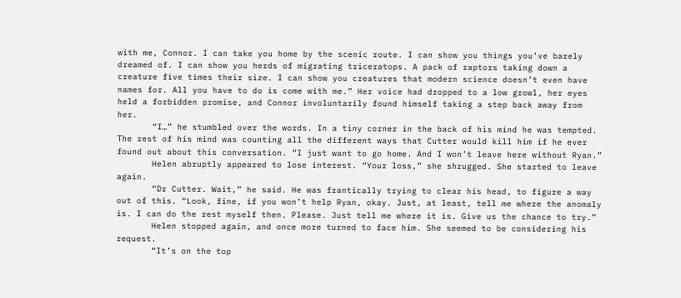with me, Connor. I can take you home by the scenic route. I can show you things you’ve barely dreamed of. I can show you herds of migrating triceratops. A pack of raptors taking down a creature five times their size. I can show you creatures that modern science doesn’t even have names for. All you have to do is come with me.” Her voice had dropped to a low growl, her eyes held a forbidden promise, and Connor involuntarily found himself taking a step back away from her.
       “I…” he stumbled over the words. In a tiny corner in the back of his mind he was tempted. The rest of his mind was counting all the different ways that Cutter would kill him if he ever found out about this conversation. “I just want to go home. And I won’t leave here without Ryan.”
       Helen abruptly appeared to lose interest. “Your loss,” she shrugged. She started to leave again.
       “Dr Cutter. Wait,” he said. He was frantically trying to clear his head, to figure a way out of this. “Look, fine, if you won’t help Ryan, okay. Just, at least, tell me where the anomaly is. I can do the rest myself then. Please. Just tell me where it is. Give us the chance to try.”
       Helen stopped again, and once more turned to face him. She seemed to be considering his request.
       “It’s on the top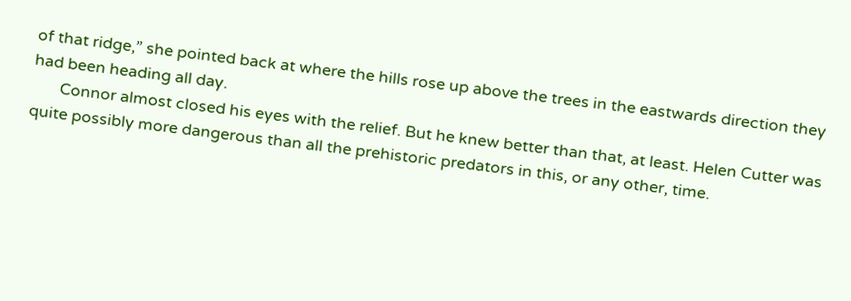of that ridge,” she pointed back at where the hills rose up above the trees in the eastwards direction they had been heading all day.
       Connor almost closed his eyes with the relief. But he knew better than that, at least. Helen Cutter was quite possibly more dangerous than all the prehistoric predators in this, or any other, time.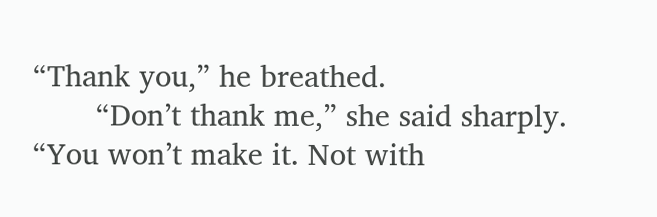“Thank you,” he breathed.
       “Don’t thank me,” she said sharply. “You won’t make it. Not with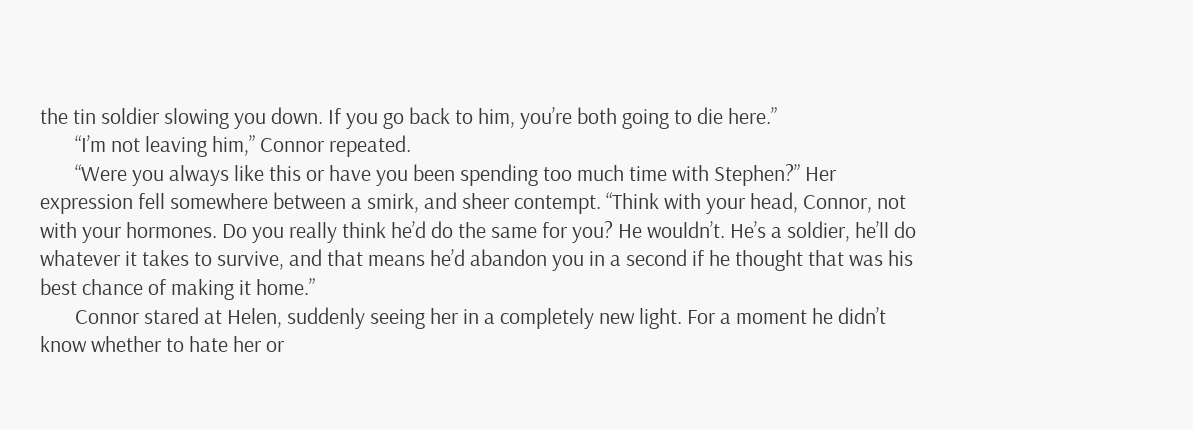the tin soldier slowing you down. If you go back to him, you’re both going to die here.”
       “I’m not leaving him,” Connor repeated.
       “Were you always like this or have you been spending too much time with Stephen?” Her expression fell somewhere between a smirk, and sheer contempt. “Think with your head, Connor, not with your hormones. Do you really think he’d do the same for you? He wouldn’t. He’s a soldier, he’ll do whatever it takes to survive, and that means he’d abandon you in a second if he thought that was his best chance of making it home.”
       Connor stared at Helen, suddenly seeing her in a completely new light. For a moment he didn’t know whether to hate her or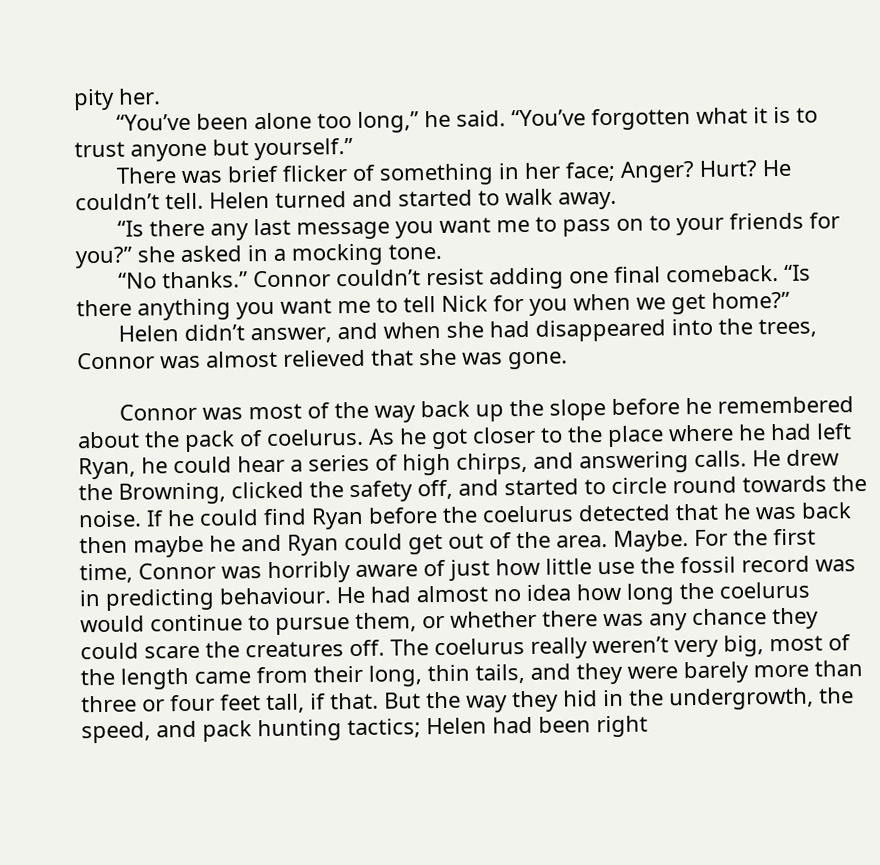pity her.
       “You’ve been alone too long,” he said. “You’ve forgotten what it is to trust anyone but yourself.”
       There was brief flicker of something in her face; Anger? Hurt? He couldn’t tell. Helen turned and started to walk away.
       “Is there any last message you want me to pass on to your friends for you?” she asked in a mocking tone.
       “No thanks.” Connor couldn’t resist adding one final comeback. “Is there anything you want me to tell Nick for you when we get home?”
       Helen didn’t answer, and when she had disappeared into the trees, Connor was almost relieved that she was gone.

       Connor was most of the way back up the slope before he remembered about the pack of coelurus. As he got closer to the place where he had left Ryan, he could hear a series of high chirps, and answering calls. He drew the Browning, clicked the safety off, and started to circle round towards the noise. If he could find Ryan before the coelurus detected that he was back then maybe he and Ryan could get out of the area. Maybe. For the first time, Connor was horribly aware of just how little use the fossil record was in predicting behaviour. He had almost no idea how long the coelurus would continue to pursue them, or whether there was any chance they could scare the creatures off. The coelurus really weren’t very big, most of the length came from their long, thin tails, and they were barely more than three or four feet tall, if that. But the way they hid in the undergrowth, the speed, and pack hunting tactics; Helen had been right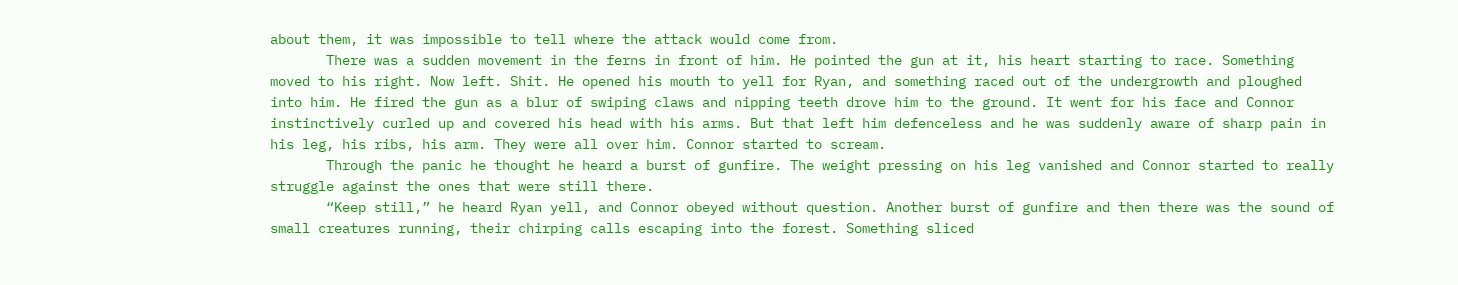about them, it was impossible to tell where the attack would come from.
       There was a sudden movement in the ferns in front of him. He pointed the gun at it, his heart starting to race. Something moved to his right. Now left. Shit. He opened his mouth to yell for Ryan, and something raced out of the undergrowth and ploughed into him. He fired the gun as a blur of swiping claws and nipping teeth drove him to the ground. It went for his face and Connor instinctively curled up and covered his head with his arms. But that left him defenceless and he was suddenly aware of sharp pain in his leg, his ribs, his arm. They were all over him. Connor started to scream.
       Through the panic he thought he heard a burst of gunfire. The weight pressing on his leg vanished and Connor started to really struggle against the ones that were still there.
       “Keep still,” he heard Ryan yell, and Connor obeyed without question. Another burst of gunfire and then there was the sound of small creatures running, their chirping calls escaping into the forest. Something sliced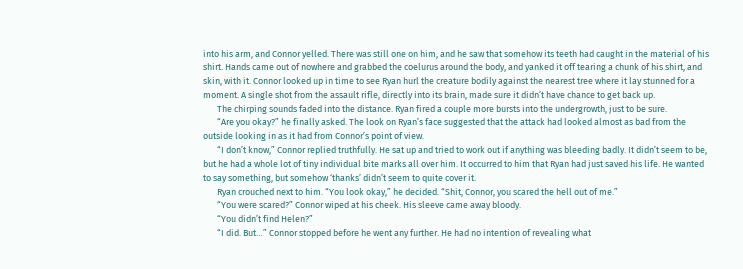into his arm, and Connor yelled. There was still one on him, and he saw that somehow its teeth had caught in the material of his shirt. Hands came out of nowhere and grabbed the coelurus around the body, and yanked it off tearing a chunk of his shirt, and skin, with it. Connor looked up in time to see Ryan hurl the creature bodily against the nearest tree where it lay stunned for a moment. A single shot from the assault rifle, directly into its brain, made sure it didn’t have chance to get back up.
       The chirping sounds faded into the distance. Ryan fired a couple more bursts into the undergrowth, just to be sure.
       “Are you okay?” he finally asked. The look on Ryan’s face suggested that the attack had looked almost as bad from the outside looking in as it had from Connor’s point of view.
       “I don’t know,” Connor replied truthfully. He sat up and tried to work out if anything was bleeding badly. It didn’t seem to be, but he had a whole lot of tiny individual bite marks all over him. It occurred to him that Ryan had just saved his life. He wanted to say something, but somehow ‘thanks’ didn’t seem to quite cover it.
       Ryan crouched next to him. “You look okay,” he decided. “Shit, Connor, you scared the hell out of me.”
       “You were scared?” Connor wiped at his cheek. His sleeve came away bloody.
       “You didn’t find Helen?”
       “I did. But…” Connor stopped before he went any further. He had no intention of revealing what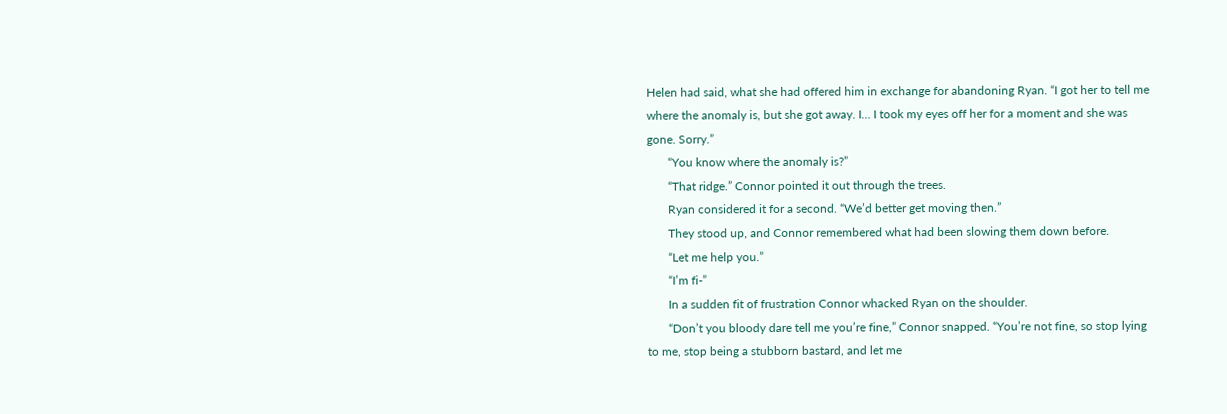Helen had said, what she had offered him in exchange for abandoning Ryan. “I got her to tell me where the anomaly is, but she got away. I… I took my eyes off her for a moment and she was gone. Sorry.”
       “You know where the anomaly is?”
       “That ridge.” Connor pointed it out through the trees.
       Ryan considered it for a second. “We’d better get moving then.”
       They stood up, and Connor remembered what had been slowing them down before.
       “Let me help you.”
       “I’m fi-”
       In a sudden fit of frustration Connor whacked Ryan on the shoulder.
       “Don’t you bloody dare tell me you’re fine,” Connor snapped. “You’re not fine, so stop lying to me, stop being a stubborn bastard, and let me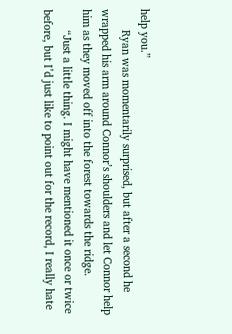help you.”
       Ryan was momentarily surprised, but after a second he wrapped his arm around Connor’s shoulders and let Connor help him as they moved off into the forest towards the ridge.
       “Just a little thing. I might have mentioned it once or twice before, but I’d just like to point out for the record, I really hate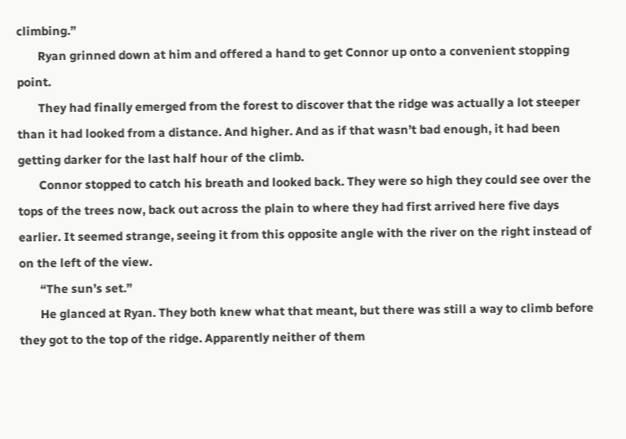climbing.”
       Ryan grinned down at him and offered a hand to get Connor up onto a convenient stopping point.
       They had finally emerged from the forest to discover that the ridge was actually a lot steeper than it had looked from a distance. And higher. And as if that wasn’t bad enough, it had been getting darker for the last half hour of the climb.
       Connor stopped to catch his breath and looked back. They were so high they could see over the tops of the trees now, back out across the plain to where they had first arrived here five days earlier. It seemed strange, seeing it from this opposite angle with the river on the right instead of on the left of the view.
       “The sun’s set.”
       He glanced at Ryan. They both knew what that meant, but there was still a way to climb before they got to the top of the ridge. Apparently neither of them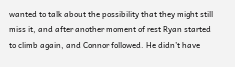wanted to talk about the possibility that they might still miss it, and after another moment of rest Ryan started to climb again, and Connor followed. He didn’t have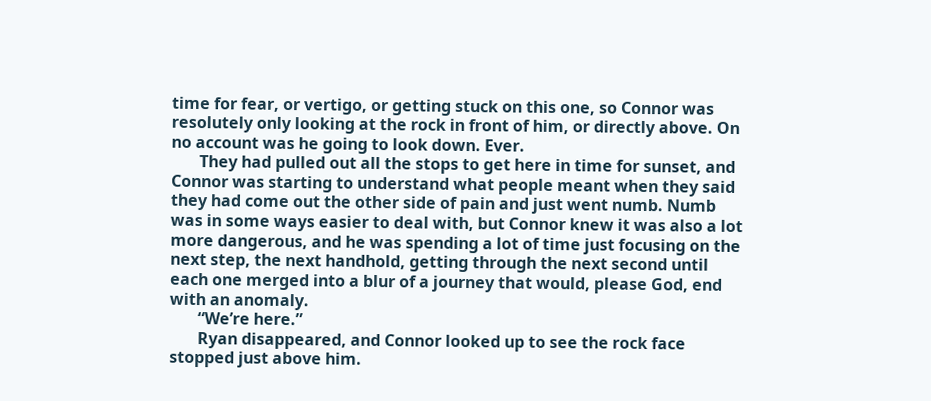time for fear, or vertigo, or getting stuck on this one, so Connor was resolutely only looking at the rock in front of him, or directly above. On no account was he going to look down. Ever.
       They had pulled out all the stops to get here in time for sunset, and Connor was starting to understand what people meant when they said they had come out the other side of pain and just went numb. Numb was in some ways easier to deal with, but Connor knew it was also a lot more dangerous, and he was spending a lot of time just focusing on the next step, the next handhold, getting through the next second until each one merged into a blur of a journey that would, please God, end with an anomaly.
       “We’re here.”
       Ryan disappeared, and Connor looked up to see the rock face stopped just above him.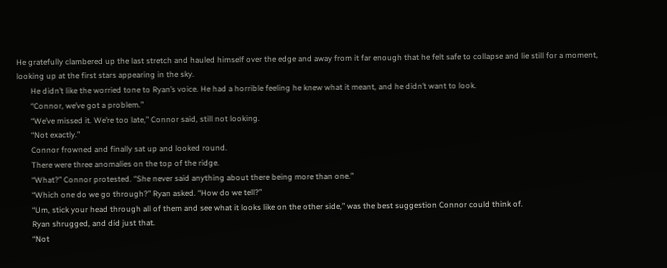He gratefully clambered up the last stretch and hauled himself over the edge and away from it far enough that he felt safe to collapse and lie still for a moment, looking up at the first stars appearing in the sky.
       He didn’t like the worried tone to Ryan’s voice. He had a horrible feeling he knew what it meant, and he didn’t want to look.
       “Connor, we’ve got a problem.”
       “We’ve missed it. We’re too late,” Connor said, still not looking.
       “Not exactly.”
       Connor frowned and finally sat up and looked round.
       There were three anomalies on the top of the ridge.
       “What?” Connor protested. “She never said anything about there being more than one.”
       “Which one do we go through?” Ryan asked. “How do we tell?”
       “Um, stick your head through all of them and see what it looks like on the other side,” was the best suggestion Connor could think of.
       Ryan shrugged, and did just that.
       “Not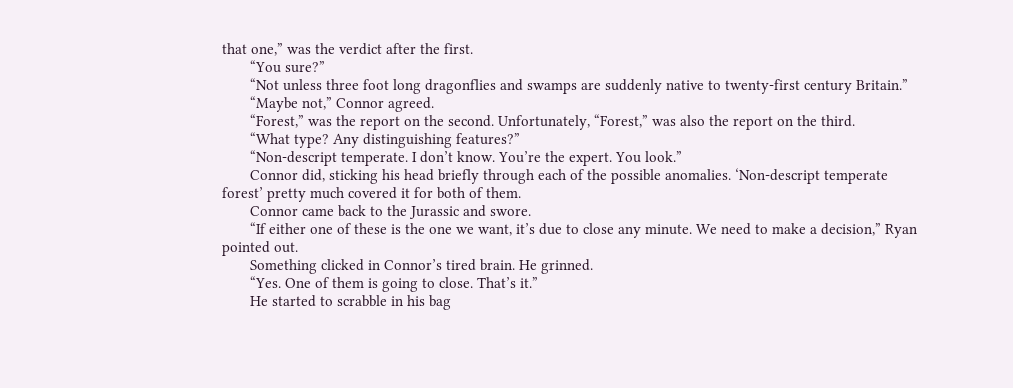that one,” was the verdict after the first.
       “You sure?”
       “Not unless three foot long dragonflies and swamps are suddenly native to twenty-first century Britain.”
       “Maybe not,” Connor agreed.
       “Forest,” was the report on the second. Unfortunately, “Forest,” was also the report on the third.
       “What type? Any distinguishing features?”
       “Non-descript temperate. I don’t know. You’re the expert. You look.”
       Connor did, sticking his head briefly through each of the possible anomalies. ‘Non-descript temperate forest’ pretty much covered it for both of them.
       Connor came back to the Jurassic and swore.
       “If either one of these is the one we want, it’s due to close any minute. We need to make a decision,” Ryan pointed out.
       Something clicked in Connor’s tired brain. He grinned.
       “Yes. One of them is going to close. That’s it.”
       He started to scrabble in his bag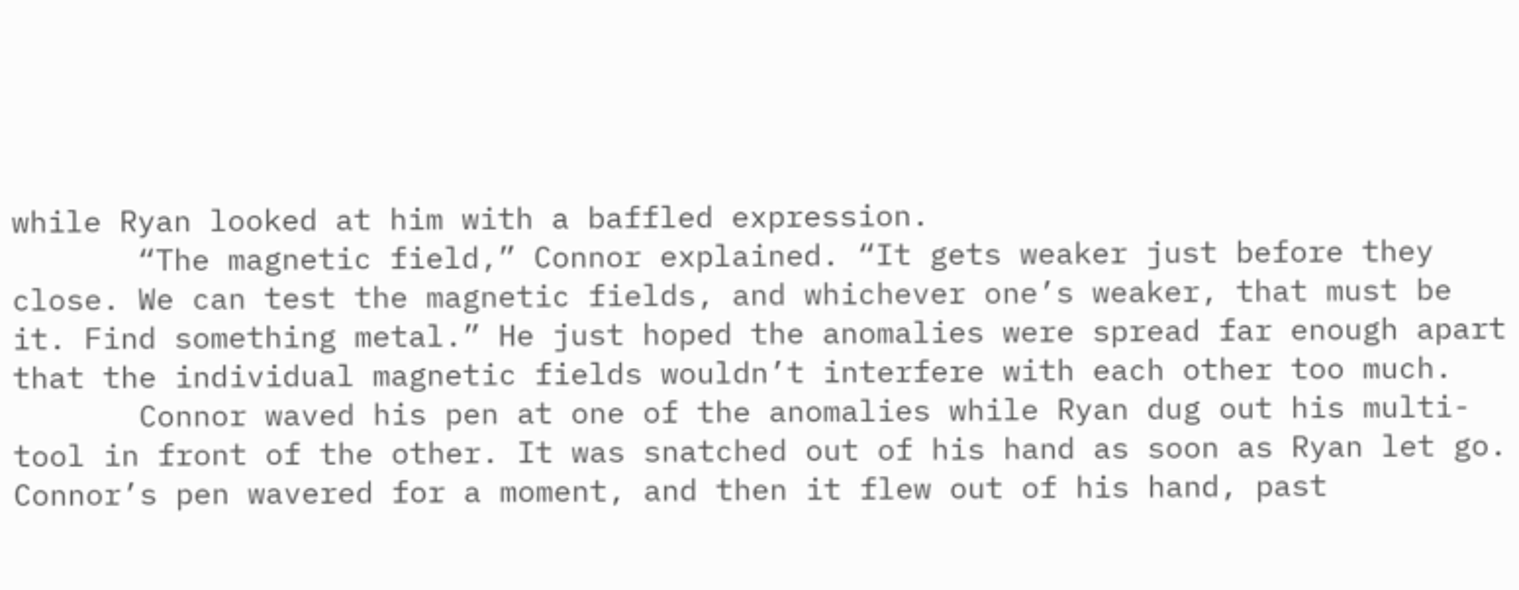while Ryan looked at him with a baffled expression.
       “The magnetic field,” Connor explained. “It gets weaker just before they close. We can test the magnetic fields, and whichever one’s weaker, that must be it. Find something metal.” He just hoped the anomalies were spread far enough apart that the individual magnetic fields wouldn’t interfere with each other too much.
       Connor waved his pen at one of the anomalies while Ryan dug out his multi-tool in front of the other. It was snatched out of his hand as soon as Ryan let go. Connor’s pen wavered for a moment, and then it flew out of his hand, past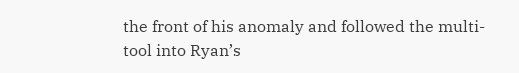the front of his anomaly and followed the multi-tool into Ryan’s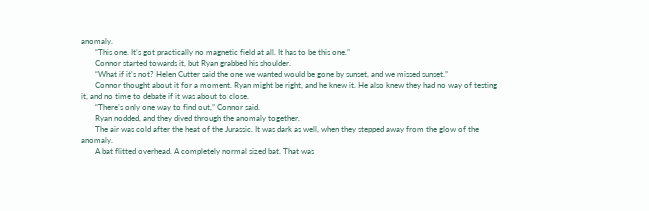anomaly.
       “This one. It’s got practically no magnetic field at all. It has to be this one.”
       Connor started towards it, but Ryan grabbed his shoulder.
       “What if it’s not? Helen Cutter said the one we wanted would be gone by sunset, and we missed sunset.”
       Connor thought about it for a moment. Ryan might be right, and he knew it. He also knew they had no way of testing it, and no time to debate if it was about to close.
       “There’s only one way to find out,” Connor said.
       Ryan nodded, and they dived through the anomaly together.
       The air was cold after the heat of the Jurassic. It was dark as well, when they stepped away from the glow of the anomaly.
       A bat flitted overhead. A completely normal sized bat. That was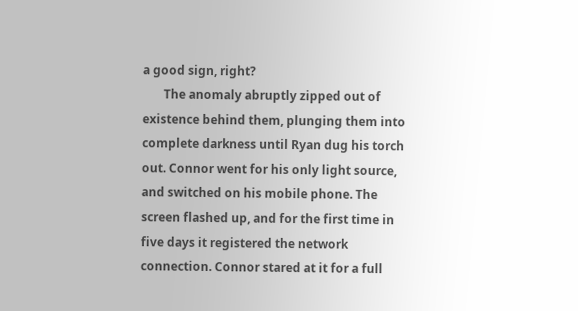a good sign, right?
       The anomaly abruptly zipped out of existence behind them, plunging them into complete darkness until Ryan dug his torch out. Connor went for his only light source, and switched on his mobile phone. The screen flashed up, and for the first time in five days it registered the network connection. Connor stared at it for a full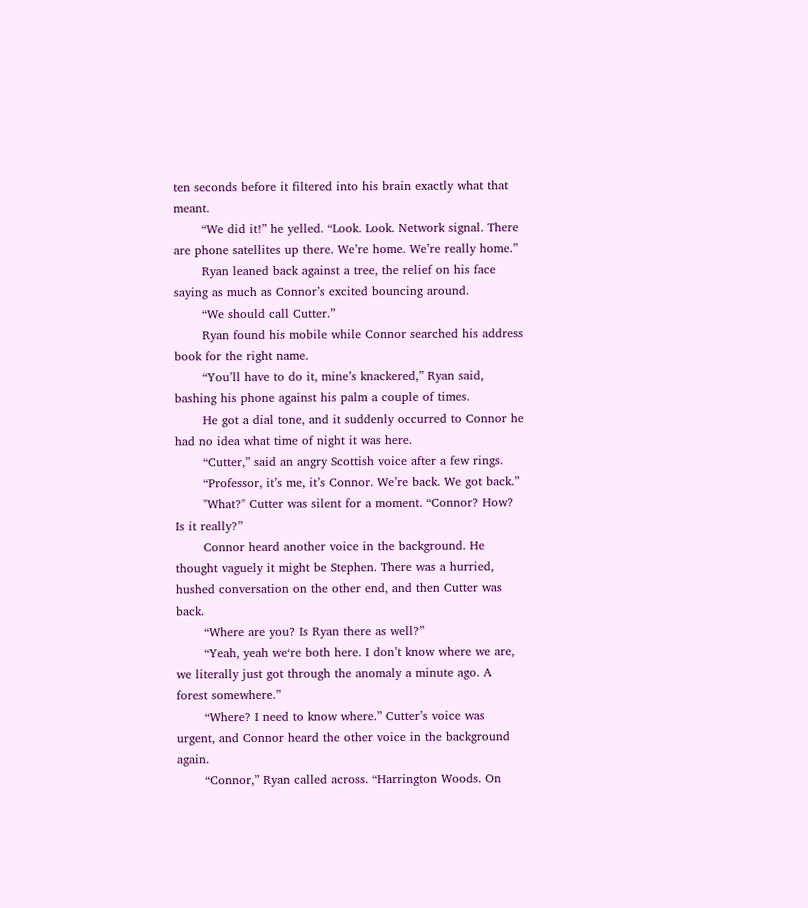ten seconds before it filtered into his brain exactly what that meant.
       “We did it!” he yelled. “Look. Look. Network signal. There are phone satellites up there. We’re home. We’re really home.”
       Ryan leaned back against a tree, the relief on his face saying as much as Connor’s excited bouncing around.
       “We should call Cutter.”
       Ryan found his mobile while Connor searched his address book for the right name.
       “You’ll have to do it, mine’s knackered,” Ryan said, bashing his phone against his palm a couple of times.
       He got a dial tone, and it suddenly occurred to Connor he had no idea what time of night it was here.
       “Cutter,” said an angry Scottish voice after a few rings.
       “Professor, it’s me, it’s Connor. We’re back. We got back.”
       "What?" Cutter was silent for a moment. “Connor? How? Is it really?”
       Connor heard another voice in the background. He thought vaguely it might be Stephen. There was a hurried, hushed conversation on the other end, and then Cutter was back.
       “Where are you? Is Ryan there as well?”
       “Yeah, yeah we‘re both here. I don’t know where we are, we literally just got through the anomaly a minute ago. A forest somewhere.”
       “Where? I need to know where.” Cutter’s voice was urgent, and Connor heard the other voice in the background again.
       “Connor,” Ryan called across. “Harrington Woods. On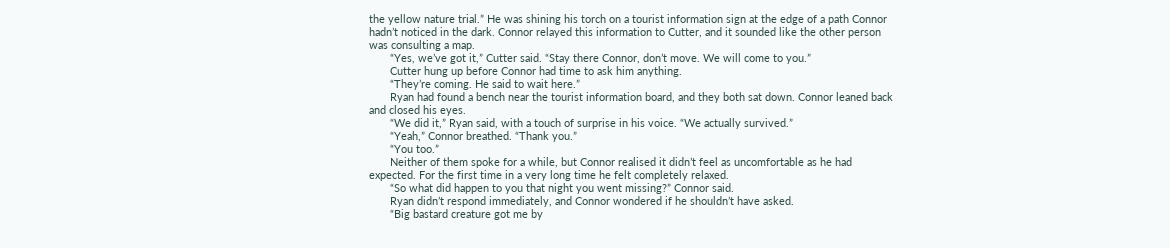the yellow nature trial.” He was shining his torch on a tourist information sign at the edge of a path Connor hadn’t noticed in the dark. Connor relayed this information to Cutter, and it sounded like the other person was consulting a map.
       “Yes, we’ve got it,” Cutter said. “Stay there Connor, don’t move. We will come to you.”
       Cutter hung up before Connor had time to ask him anything.
       “They’re coming. He said to wait here.”
       Ryan had found a bench near the tourist information board, and they both sat down. Connor leaned back and closed his eyes.
       “We did it,” Ryan said, with a touch of surprise in his voice. “We actually survived.”
       “Yeah,” Connor breathed. “Thank you.”
       “You too.”
       Neither of them spoke for a while, but Connor realised it didn’t feel as uncomfortable as he had expected. For the first time in a very long time he felt completely relaxed.
       “So what did happen to you that night you went missing?” Connor said.
       Ryan didn’t respond immediately, and Connor wondered if he shouldn’t have asked.
       “Big bastard creature got me by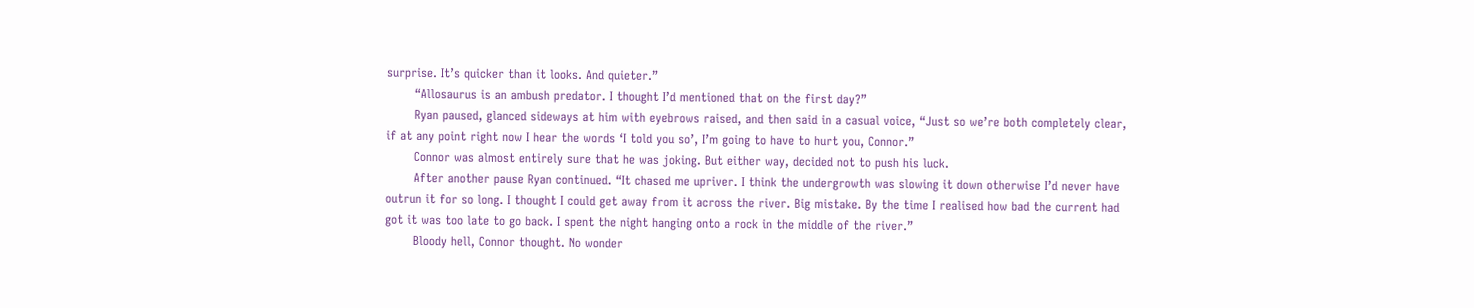surprise. It’s quicker than it looks. And quieter.”
       “Allosaurus is an ambush predator. I thought I’d mentioned that on the first day?”
       Ryan paused, glanced sideways at him with eyebrows raised, and then said in a casual voice, “Just so we’re both completely clear, if at any point right now I hear the words ‘I told you so’, I’m going to have to hurt you, Connor.”
       Connor was almost entirely sure that he was joking. But either way, decided not to push his luck.
       After another pause Ryan continued. “It chased me upriver. I think the undergrowth was slowing it down otherwise I’d never have outrun it for so long. I thought I could get away from it across the river. Big mistake. By the time I realised how bad the current had got it was too late to go back. I spent the night hanging onto a rock in the middle of the river.”
       Bloody hell, Connor thought. No wonder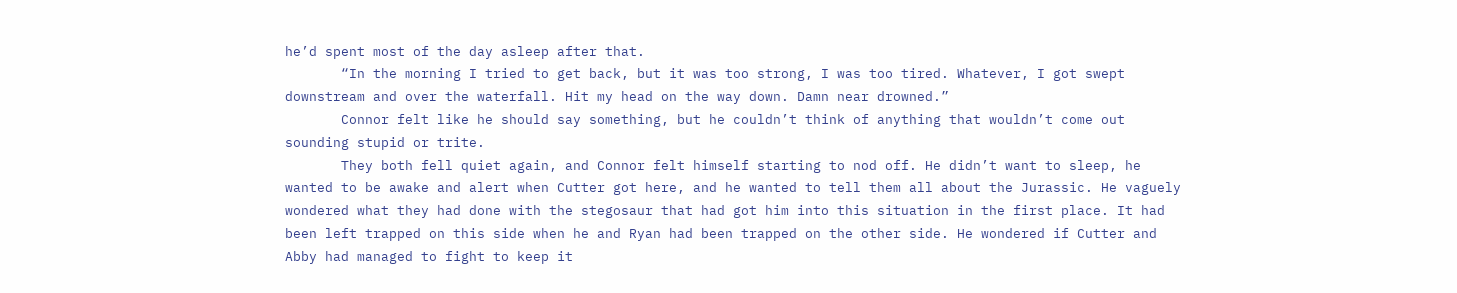he’d spent most of the day asleep after that.
       “In the morning I tried to get back, but it was too strong, I was too tired. Whatever, I got swept downstream and over the waterfall. Hit my head on the way down. Damn near drowned.”
       Connor felt like he should say something, but he couldn’t think of anything that wouldn’t come out sounding stupid or trite.
       They both fell quiet again, and Connor felt himself starting to nod off. He didn’t want to sleep, he wanted to be awake and alert when Cutter got here, and he wanted to tell them all about the Jurassic. He vaguely wondered what they had done with the stegosaur that had got him into this situation in the first place. It had been left trapped on this side when he and Ryan had been trapped on the other side. He wondered if Cutter and Abby had managed to fight to keep it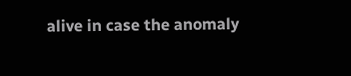alive in case the anomaly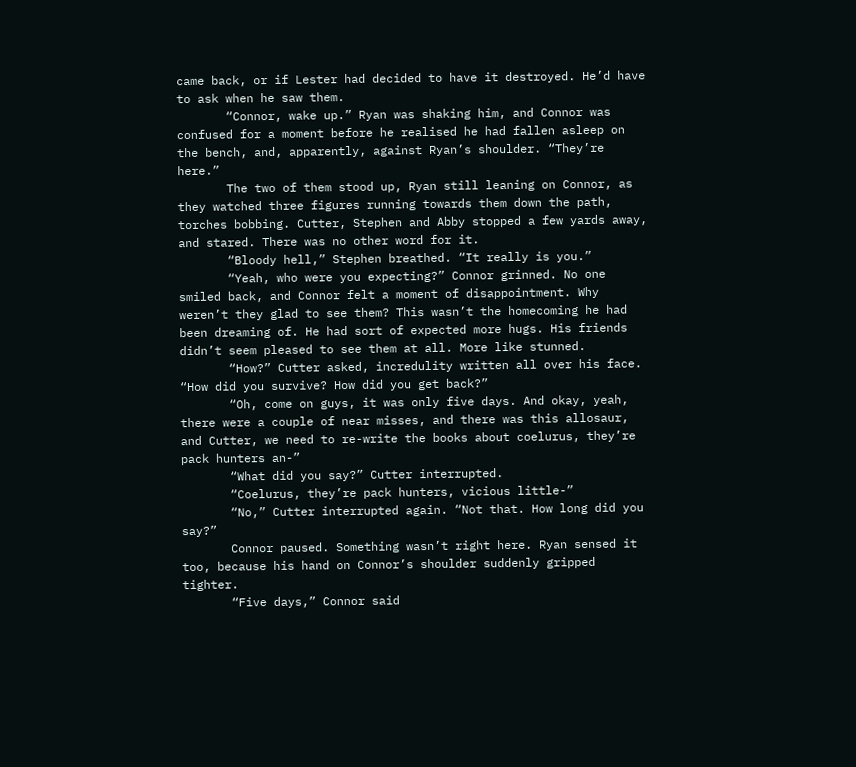came back, or if Lester had decided to have it destroyed. He’d have to ask when he saw them.
       “Connor, wake up.” Ryan was shaking him, and Connor was confused for a moment before he realised he had fallen asleep on the bench, and, apparently, against Ryan’s shoulder. “They’re here.”
       The two of them stood up, Ryan still leaning on Connor, as they watched three figures running towards them down the path, torches bobbing. Cutter, Stephen and Abby stopped a few yards away, and stared. There was no other word for it.
       “Bloody hell,” Stephen breathed. “It really is you.”
       “Yeah, who were you expecting?” Connor grinned. No one smiled back, and Connor felt a moment of disappointment. Why weren’t they glad to see them? This wasn’t the homecoming he had been dreaming of. He had sort of expected more hugs. His friends didn’t seem pleased to see them at all. More like stunned.
       “How?” Cutter asked, incredulity written all over his face. “How did you survive? How did you get back?”
       “Oh, come on guys, it was only five days. And okay, yeah, there were a couple of near misses, and there was this allosaur, and Cutter, we need to re-write the books about coelurus, they’re pack hunters an-”
       “What did you say?” Cutter interrupted.
       “Coelurus, they’re pack hunters, vicious little-”
       “No,” Cutter interrupted again. “Not that. How long did you say?”
       Connor paused. Something wasn’t right here. Ryan sensed it too, because his hand on Connor’s shoulder suddenly gripped tighter.
       “Five days,” Connor said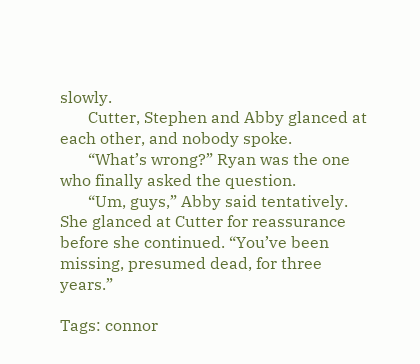slowly.
       Cutter, Stephen and Abby glanced at each other, and nobody spoke.
       “What’s wrong?” Ryan was the one who finally asked the question.
       “Um, guys,” Abby said tentatively. She glanced at Cutter for reassurance before she continued. “You’ve been missing, presumed dead, for three years.”

Tags: connor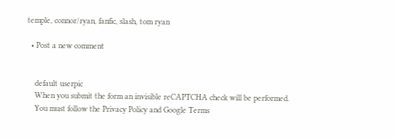temple, connor/ryan, fanfic, slash, tom ryan

  • Post a new comment


    default userpic
    When you submit the form an invisible reCAPTCHA check will be performed.
    You must follow the Privacy Policy and Google Terms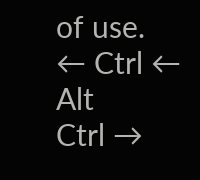of use.
← Ctrl ← Alt
Ctrl →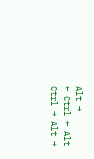Alt →
← Ctrl ← Alt
Ctrl → Alt →